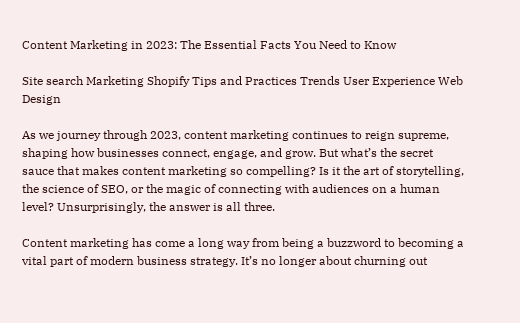Content Marketing in 2023: The Essential Facts You Need to Know

Site search Marketing Shopify Tips and Practices Trends User Experience Web Design

As we journey through 2023, content marketing continues to reign supreme, shaping how businesses connect, engage, and grow. But what’s the secret sauce that makes content marketing so compelling? Is it the art of storytelling, the science of SEO, or the magic of connecting with audiences on a human level? Unsurprisingly, the answer is all three.

Content marketing has come a long way from being a buzzword to becoming a vital part of modern business strategy. It’s no longer about churning out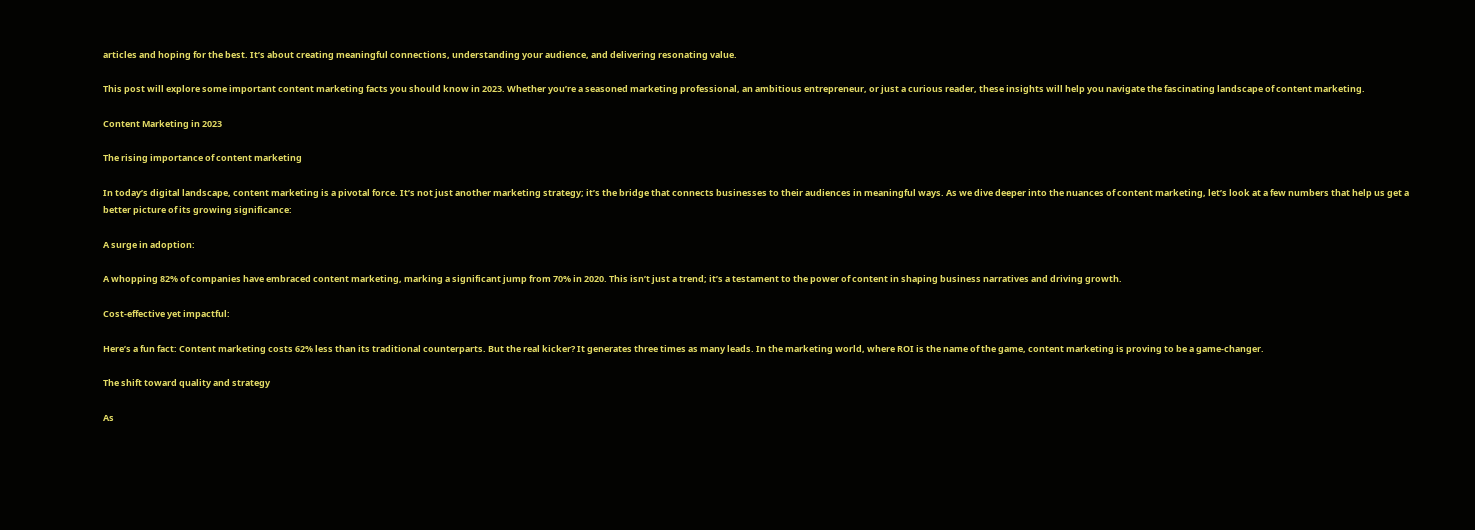articles and hoping for the best. It’s about creating meaningful connections, understanding your audience, and delivering resonating value.

This post will explore some important content marketing facts you should know in 2023. Whether you’re a seasoned marketing professional, an ambitious entrepreneur, or just a curious reader, these insights will help you navigate the fascinating landscape of content marketing.

Content Marketing in 2023

The rising importance of content marketing

In today’s digital landscape, content marketing is a pivotal force. It’s not just another marketing strategy; it’s the bridge that connects businesses to their audiences in meaningful ways. As we dive deeper into the nuances of content marketing, let’s look at a few numbers that help us get a better picture of its growing significance:

A surge in adoption:

A whopping 82% of companies have embraced content marketing, marking a significant jump from 70% in 2020. This isn’t just a trend; it’s a testament to the power of content in shaping business narratives and driving growth.

Cost-effective yet impactful:

Here’s a fun fact: Content marketing costs 62% less than its traditional counterparts. But the real kicker? It generates three times as many leads. In the marketing world, where ROI is the name of the game, content marketing is proving to be a game-changer.

The shift toward quality and strategy

As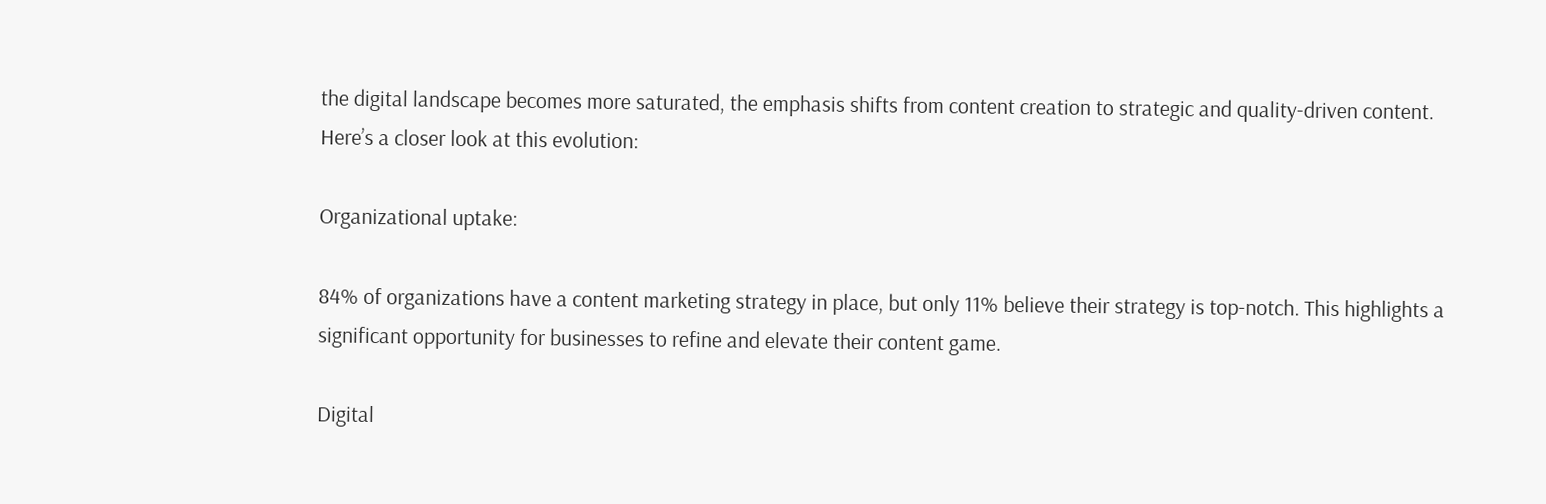the digital landscape becomes more saturated, the emphasis shifts from content creation to strategic and quality-driven content. Here’s a closer look at this evolution:

Organizational uptake:

84% of organizations have a content marketing strategy in place, but only 11% believe their strategy is top-notch. This highlights a significant opportunity for businesses to refine and elevate their content game.

Digital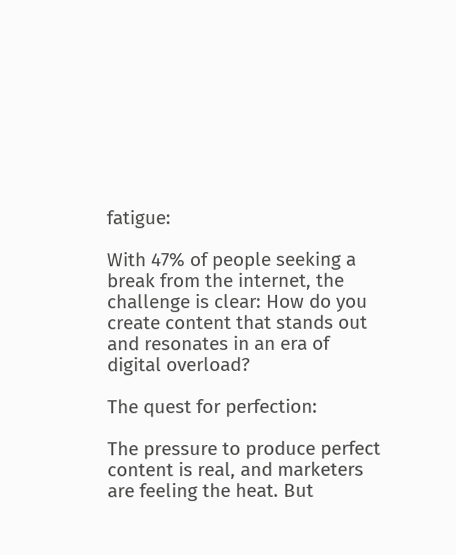fatigue:

With 47% of people seeking a break from the internet, the challenge is clear: How do you create content that stands out and resonates in an era of digital overload?

The quest for perfection:

The pressure to produce perfect content is real, and marketers are feeling the heat. But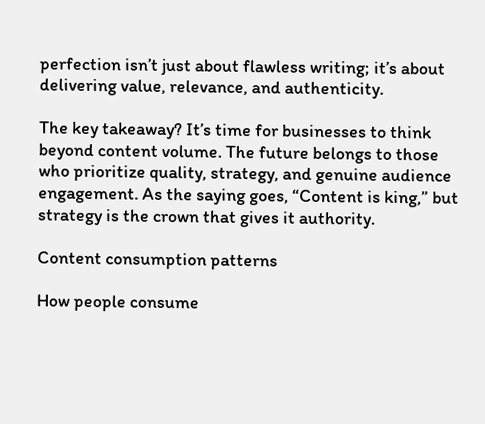perfection isn’t just about flawless writing; it’s about delivering value, relevance, and authenticity.

The key takeaway? It’s time for businesses to think beyond content volume. The future belongs to those who prioritize quality, strategy, and genuine audience engagement. As the saying goes, “Content is king,” but strategy is the crown that gives it authority.

Content consumption patterns

How people consume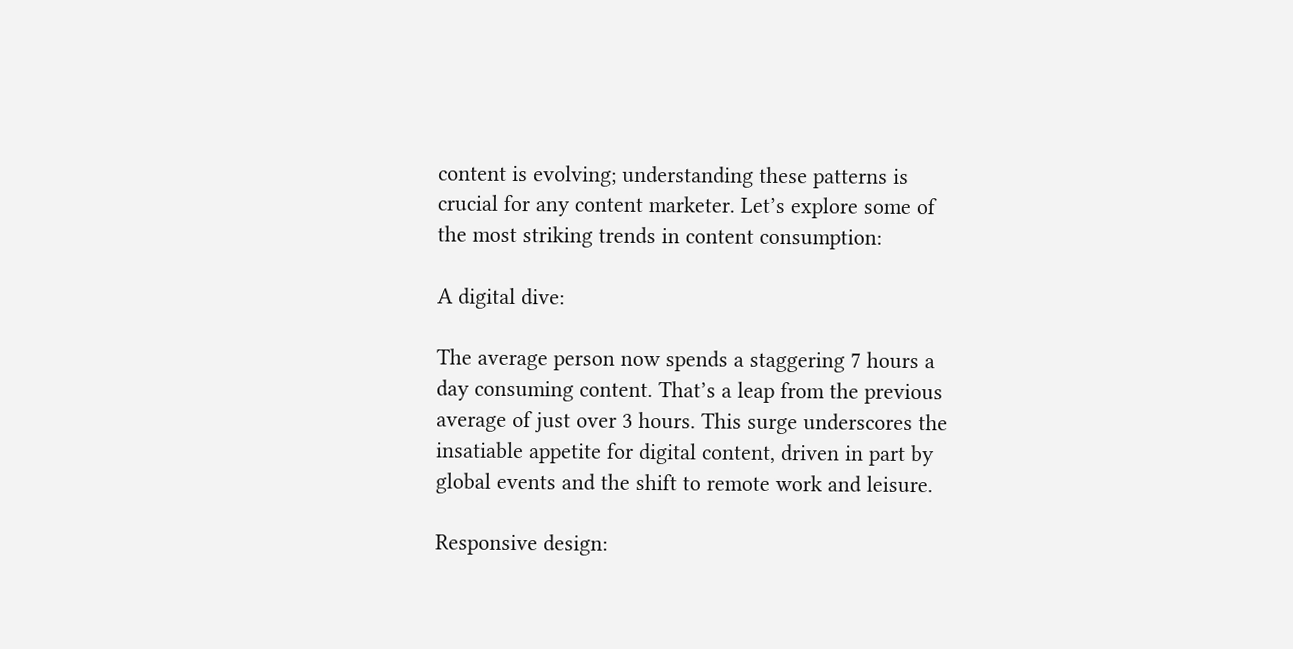content is evolving; understanding these patterns is crucial for any content marketer. Let’s explore some of the most striking trends in content consumption:

A digital dive:

The average person now spends a staggering 7 hours a day consuming content. That’s a leap from the previous average of just over 3 hours. This surge underscores the insatiable appetite for digital content, driven in part by global events and the shift to remote work and leisure.

Responsive design: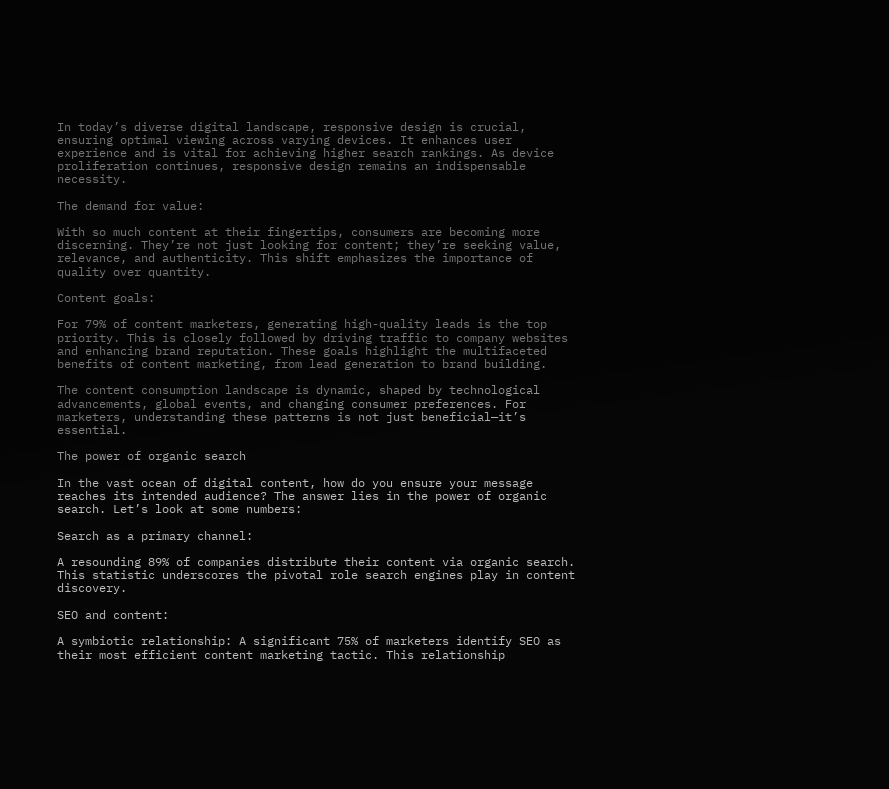In today’s diverse digital landscape, responsive design is crucial, ensuring optimal viewing across varying devices. It enhances user experience and is vital for achieving higher search rankings. As device proliferation continues, responsive design remains an indispensable necessity.

The demand for value:

With so much content at their fingertips, consumers are becoming more discerning. They’re not just looking for content; they’re seeking value, relevance, and authenticity. This shift emphasizes the importance of quality over quantity.

Content goals:

For 79% of content marketers, generating high-quality leads is the top priority. This is closely followed by driving traffic to company websites and enhancing brand reputation. These goals highlight the multifaceted benefits of content marketing, from lead generation to brand building.

The content consumption landscape is dynamic, shaped by technological advancements, global events, and changing consumer preferences. For marketers, understanding these patterns is not just beneficial—it’s essential.

The power of organic search

In the vast ocean of digital content, how do you ensure your message reaches its intended audience? The answer lies in the power of organic search. Let’s look at some numbers:

Search as a primary channel:

A resounding 89% of companies distribute their content via organic search. This statistic underscores the pivotal role search engines play in content discovery.

SEO and content:

A symbiotic relationship: A significant 75% of marketers identify SEO as their most efficient content marketing tactic. This relationship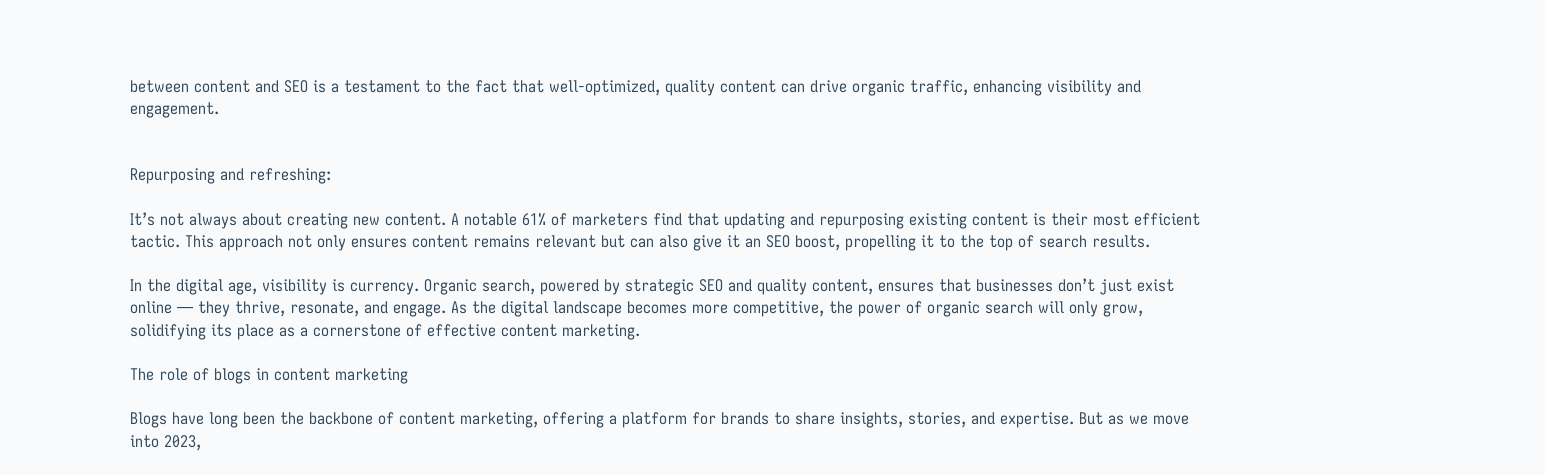between content and SEO is a testament to the fact that well-optimized, quality content can drive organic traffic, enhancing visibility and engagement.


Repurposing and refreshing:

It’s not always about creating new content. A notable 61% of marketers find that updating and repurposing existing content is their most efficient tactic. This approach not only ensures content remains relevant but can also give it an SEO boost, propelling it to the top of search results.

In the digital age, visibility is currency. Organic search, powered by strategic SEO and quality content, ensures that businesses don’t just exist online — they thrive, resonate, and engage. As the digital landscape becomes more competitive, the power of organic search will only grow, solidifying its place as a cornerstone of effective content marketing.

The role of blogs in content marketing

Blogs have long been the backbone of content marketing, offering a platform for brands to share insights, stories, and expertise. But as we move into 2023,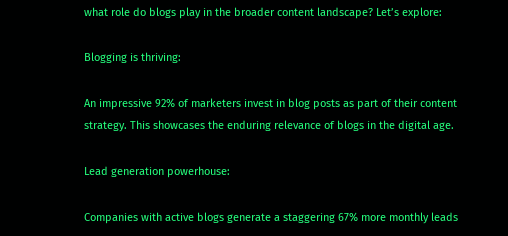what role do blogs play in the broader content landscape? Let’s explore:

Blogging is thriving:

An impressive 92% of marketers invest in blog posts as part of their content strategy. This showcases the enduring relevance of blogs in the digital age.

Lead generation powerhouse:

Companies with active blogs generate a staggering 67% more monthly leads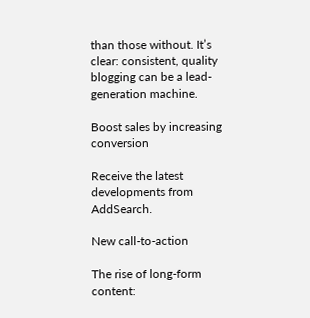than those without. It’s clear: consistent, quality blogging can be a lead-generation machine.

Boost sales by increasing conversion

Receive the latest developments from AddSearch.

New call-to-action

The rise of long-form content: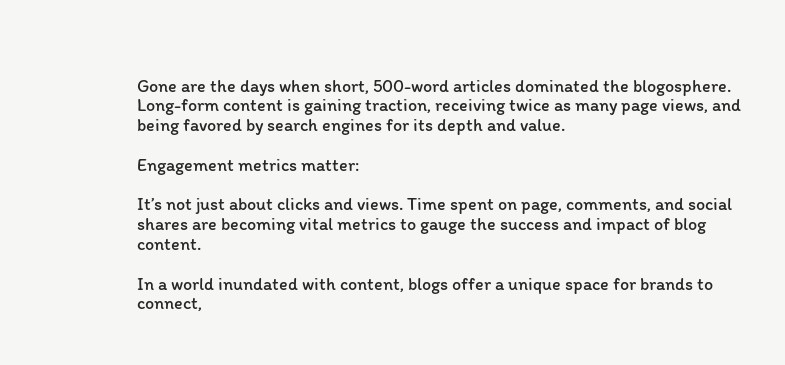Gone are the days when short, 500-word articles dominated the blogosphere. Long-form content is gaining traction, receiving twice as many page views, and being favored by search engines for its depth and value.

Engagement metrics matter:

It’s not just about clicks and views. Time spent on page, comments, and social shares are becoming vital metrics to gauge the success and impact of blog content.

In a world inundated with content, blogs offer a unique space for brands to connect,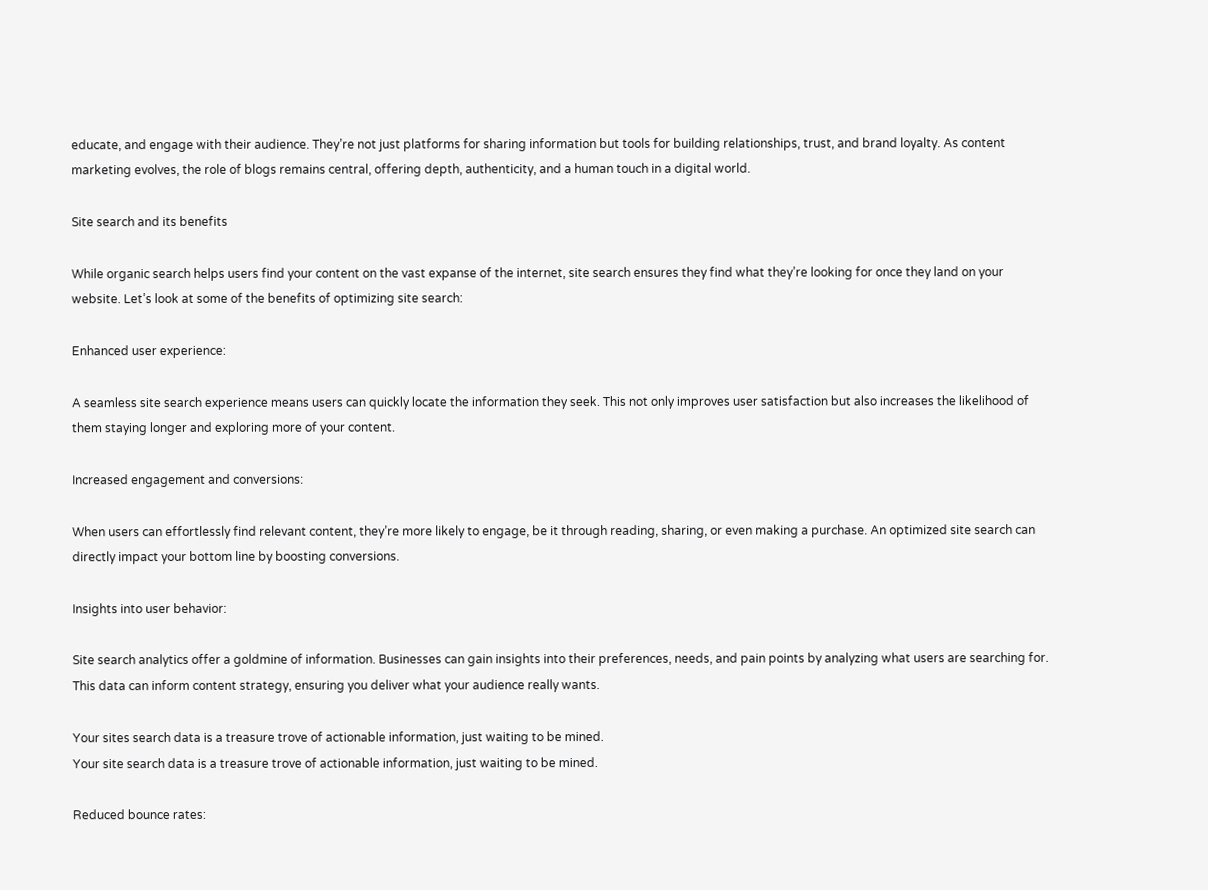educate, and engage with their audience. They’re not just platforms for sharing information but tools for building relationships, trust, and brand loyalty. As content marketing evolves, the role of blogs remains central, offering depth, authenticity, and a human touch in a digital world.

Site search and its benefits

While organic search helps users find your content on the vast expanse of the internet, site search ensures they find what they’re looking for once they land on your website. Let’s look at some of the benefits of optimizing site search:

Enhanced user experience:

A seamless site search experience means users can quickly locate the information they seek. This not only improves user satisfaction but also increases the likelihood of them staying longer and exploring more of your content.

Increased engagement and conversions:

When users can effortlessly find relevant content, they’re more likely to engage, be it through reading, sharing, or even making a purchase. An optimized site search can directly impact your bottom line by boosting conversions.

Insights into user behavior:

Site search analytics offer a goldmine of information. Businesses can gain insights into their preferences, needs, and pain points by analyzing what users are searching for. This data can inform content strategy, ensuring you deliver what your audience really wants.

Your sites search data is a treasure trove of actionable information, just waiting to be mined.
Your site search data is a treasure trove of actionable information, just waiting to be mined.

Reduced bounce rates: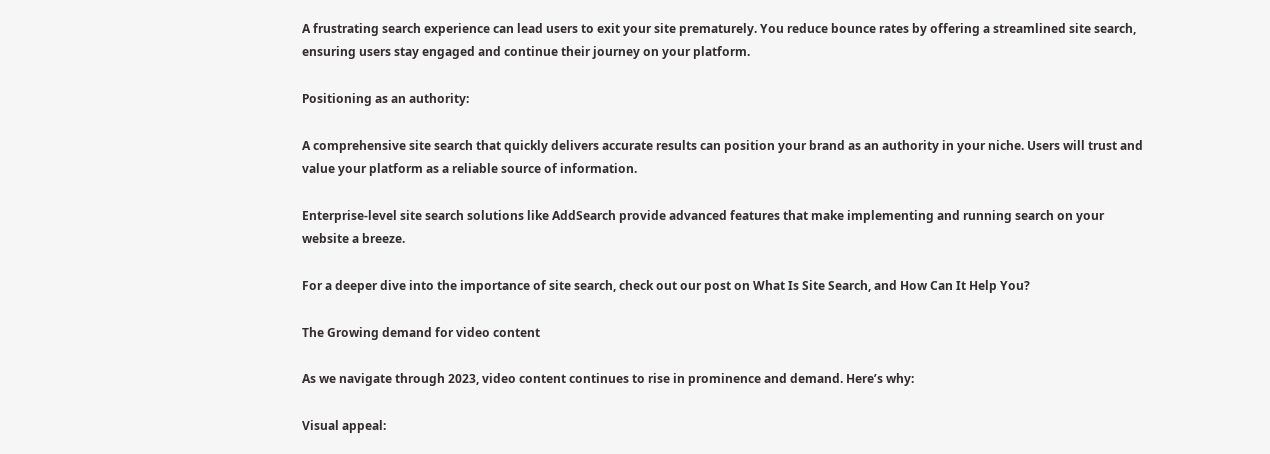A frustrating search experience can lead users to exit your site prematurely. You reduce bounce rates by offering a streamlined site search, ensuring users stay engaged and continue their journey on your platform.

Positioning as an authority:

A comprehensive site search that quickly delivers accurate results can position your brand as an authority in your niche. Users will trust and value your platform as a reliable source of information.

Enterprise-level site search solutions like AddSearch provide advanced features that make implementing and running search on your website a breeze.

For a deeper dive into the importance of site search, check out our post on What Is Site Search, and How Can It Help You?

The Growing demand for video content

As we navigate through 2023, video content continues to rise in prominence and demand. Here’s why:

Visual appeal: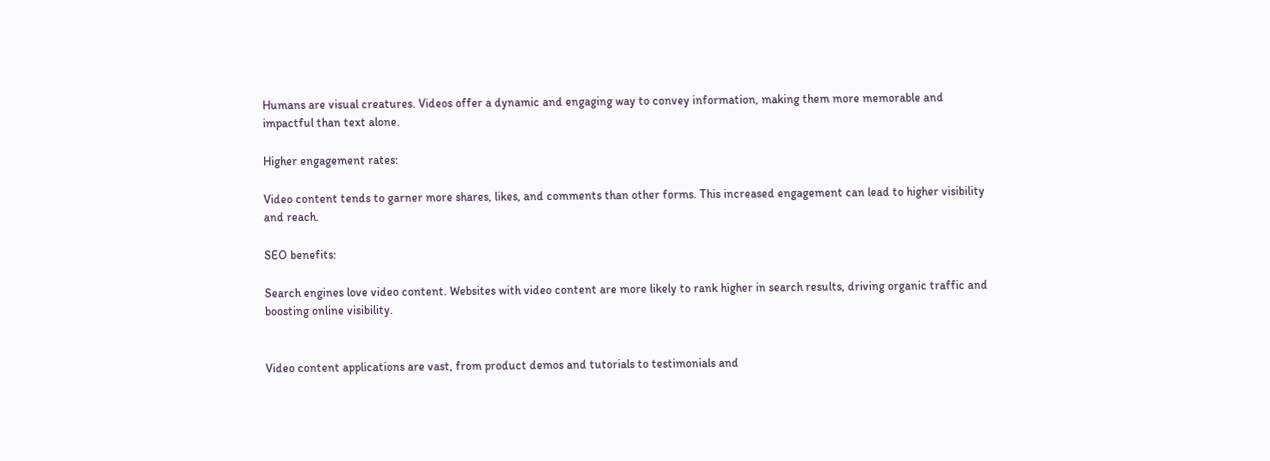Humans are visual creatures. Videos offer a dynamic and engaging way to convey information, making them more memorable and impactful than text alone.

Higher engagement rates:

Video content tends to garner more shares, likes, and comments than other forms. This increased engagement can lead to higher visibility and reach.

SEO benefits:

Search engines love video content. Websites with video content are more likely to rank higher in search results, driving organic traffic and boosting online visibility.


Video content applications are vast, from product demos and tutorials to testimonials and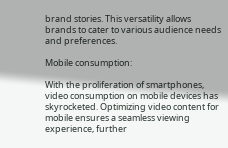brand stories. This versatility allows brands to cater to various audience needs and preferences.

Mobile consumption:

With the proliferation of smartphones, video consumption on mobile devices has skyrocketed. Optimizing video content for mobile ensures a seamless viewing experience, further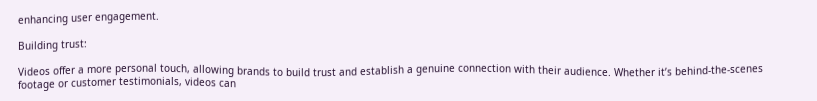enhancing user engagement.

Building trust:

Videos offer a more personal touch, allowing brands to build trust and establish a genuine connection with their audience. Whether it’s behind-the-scenes footage or customer testimonials, videos can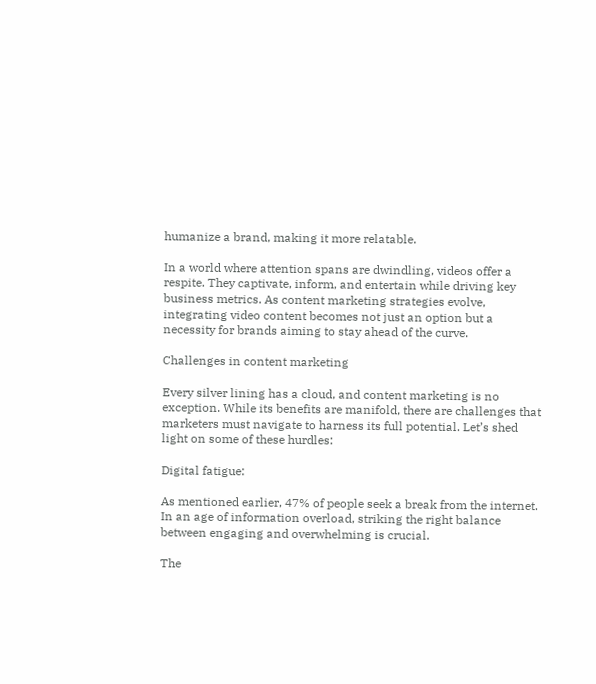humanize a brand, making it more relatable.

In a world where attention spans are dwindling, videos offer a respite. They captivate, inform, and entertain while driving key business metrics. As content marketing strategies evolve, integrating video content becomes not just an option but a necessity for brands aiming to stay ahead of the curve.

Challenges in content marketing

Every silver lining has a cloud, and content marketing is no exception. While its benefits are manifold, there are challenges that marketers must navigate to harness its full potential. Let’s shed light on some of these hurdles:

Digital fatigue:

As mentioned earlier, 47% of people seek a break from the internet. In an age of information overload, striking the right balance between engaging and overwhelming is crucial.

The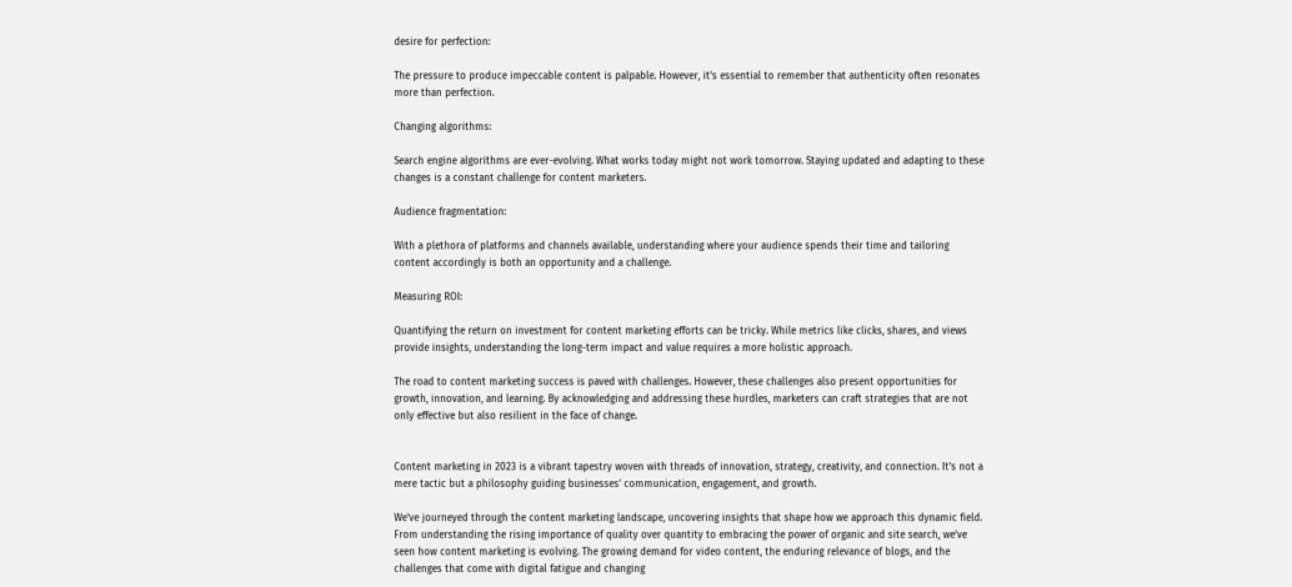desire for perfection:

The pressure to produce impeccable content is palpable. However, it’s essential to remember that authenticity often resonates more than perfection.

Changing algorithms:

Search engine algorithms are ever-evolving. What works today might not work tomorrow. Staying updated and adapting to these changes is a constant challenge for content marketers.

Audience fragmentation:

With a plethora of platforms and channels available, understanding where your audience spends their time and tailoring content accordingly is both an opportunity and a challenge.

Measuring ROI:

Quantifying the return on investment for content marketing efforts can be tricky. While metrics like clicks, shares, and views provide insights, understanding the long-term impact and value requires a more holistic approach.

The road to content marketing success is paved with challenges. However, these challenges also present opportunities for growth, innovation, and learning. By acknowledging and addressing these hurdles, marketers can craft strategies that are not only effective but also resilient in the face of change.


Content marketing in 2023 is a vibrant tapestry woven with threads of innovation, strategy, creativity, and connection. It’s not a mere tactic but a philosophy guiding businesses’ communication, engagement, and growth.

We’ve journeyed through the content marketing landscape, uncovering insights that shape how we approach this dynamic field. From understanding the rising importance of quality over quantity to embracing the power of organic and site search, we’ve seen how content marketing is evolving. The growing demand for video content, the enduring relevance of blogs, and the challenges that come with digital fatigue and changing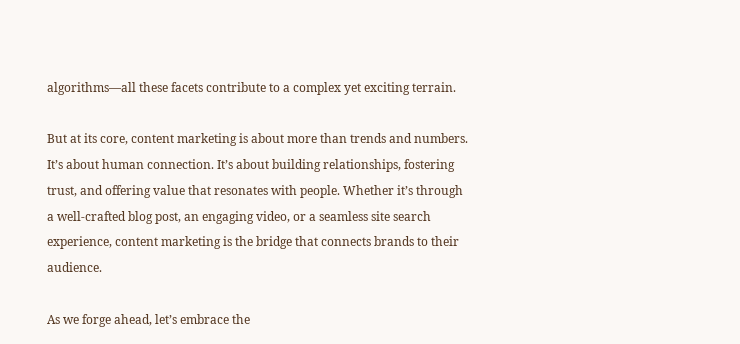algorithms—all these facets contribute to a complex yet exciting terrain.

But at its core, content marketing is about more than trends and numbers. It’s about human connection. It’s about building relationships, fostering trust, and offering value that resonates with people. Whether it’s through a well-crafted blog post, an engaging video, or a seamless site search experience, content marketing is the bridge that connects brands to their audience.

As we forge ahead, let’s embrace the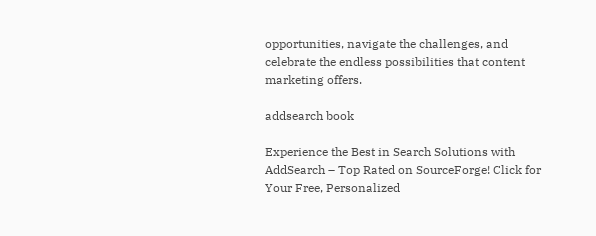opportunities, navigate the challenges, and celebrate the endless possibilities that content marketing offers.

addsearch book

Experience the Best in Search Solutions with AddSearch – Top Rated on SourceForge! Click for Your Free, Personalized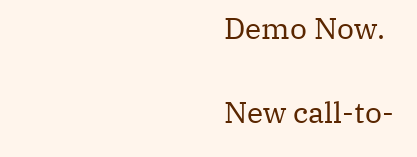Demo Now.

New call-to-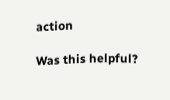action

Was this helpful?